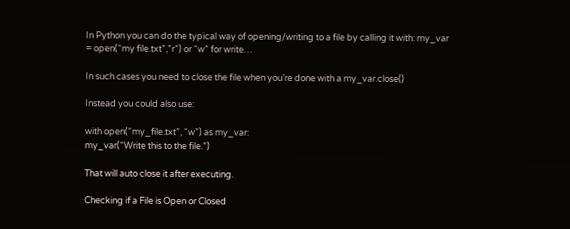In Python you can do the typical way of opening/writing to a file by calling it with: my_var = open(“my file.txt”,”r”) or “w” for write…

In such cases you need to close the file when you’re done with a my_var.close()

Instead you could also use:

with open(“my_file.txt”, “w”) as my_var:
my_var(“Write this to the file.”)

That will auto close it after executing.

Checking if a File is Open or Closed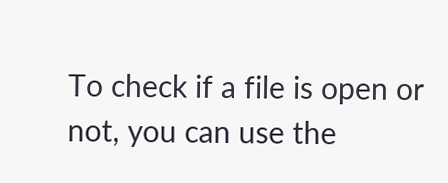To check if a file is open or not, you can use the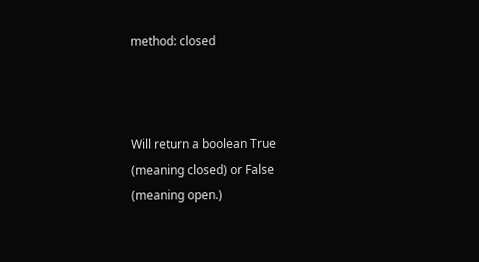method: closed



Will return a boolean True (meaning closed) or False (meaning open.)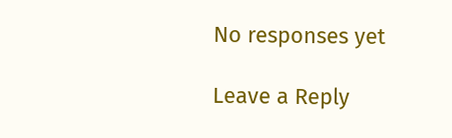No responses yet

Leave a Reply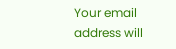Your email address will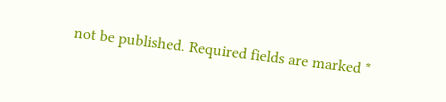not be published. Required fields are marked *